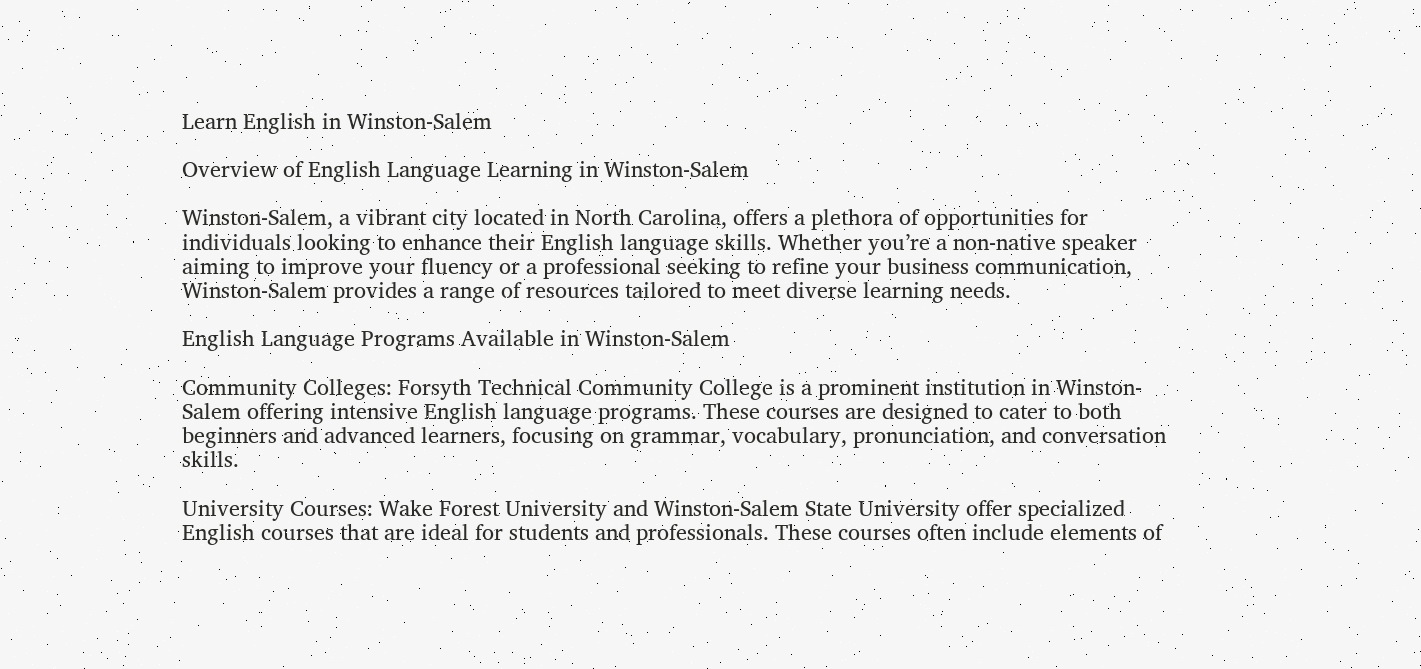Learn English in Winston-Salem

Overview of English Language Learning in Winston-Salem

Winston-Salem, a vibrant city located in North Carolina, offers a plethora of opportunities for individuals looking to enhance their English language skills. Whether you’re a non-native speaker aiming to improve your fluency or a professional seeking to refine your business communication, Winston-Salem provides a range of resources tailored to meet diverse learning needs.

English Language Programs Available in Winston-Salem

Community Colleges: Forsyth Technical Community College is a prominent institution in Winston-Salem offering intensive English language programs. These courses are designed to cater to both beginners and advanced learners, focusing on grammar, vocabulary, pronunciation, and conversation skills.

University Courses: Wake Forest University and Winston-Salem State University offer specialized English courses that are ideal for students and professionals. These courses often include elements of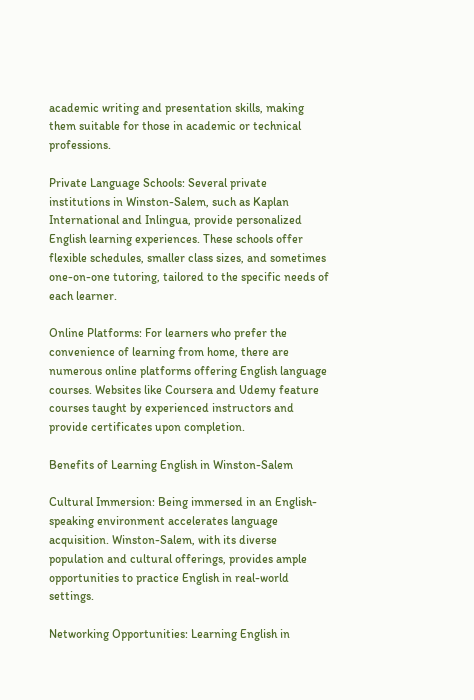academic writing and presentation skills, making them suitable for those in academic or technical professions.

Private Language Schools: Several private institutions in Winston-Salem, such as Kaplan International and Inlingua, provide personalized English learning experiences. These schools offer flexible schedules, smaller class sizes, and sometimes one-on-one tutoring, tailored to the specific needs of each learner.

Online Platforms: For learners who prefer the convenience of learning from home, there are numerous online platforms offering English language courses. Websites like Coursera and Udemy feature courses taught by experienced instructors and provide certificates upon completion.

Benefits of Learning English in Winston-Salem

Cultural Immersion: Being immersed in an English-speaking environment accelerates language acquisition. Winston-Salem, with its diverse population and cultural offerings, provides ample opportunities to practice English in real-world settings.

Networking Opportunities: Learning English in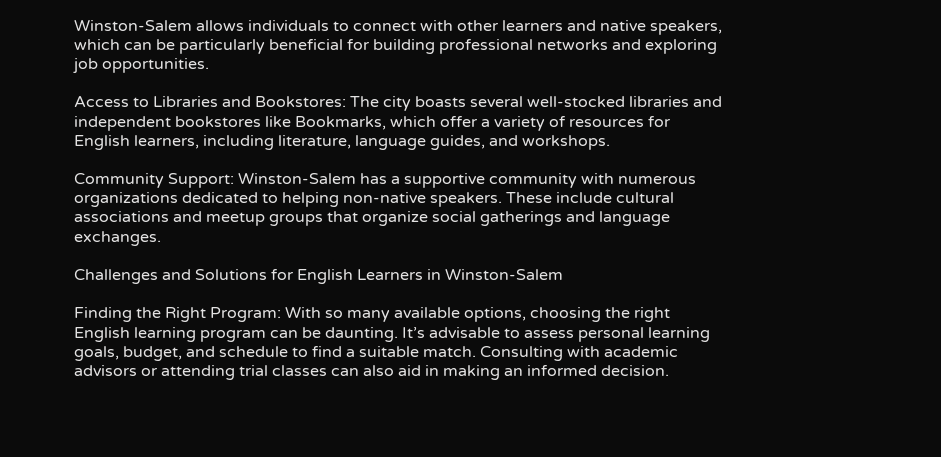Winston-Salem allows individuals to connect with other learners and native speakers, which can be particularly beneficial for building professional networks and exploring job opportunities.

Access to Libraries and Bookstores: The city boasts several well-stocked libraries and independent bookstores like Bookmarks, which offer a variety of resources for English learners, including literature, language guides, and workshops.

Community Support: Winston-Salem has a supportive community with numerous organizations dedicated to helping non-native speakers. These include cultural associations and meetup groups that organize social gatherings and language exchanges.

Challenges and Solutions for English Learners in Winston-Salem

Finding the Right Program: With so many available options, choosing the right English learning program can be daunting. It’s advisable to assess personal learning goals, budget, and schedule to find a suitable match. Consulting with academic advisors or attending trial classes can also aid in making an informed decision.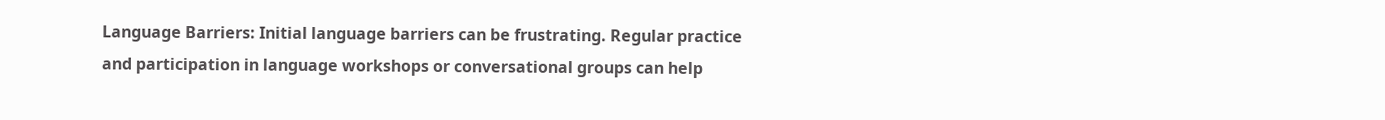Language Barriers: Initial language barriers can be frustrating. Regular practice and participation in language workshops or conversational groups can help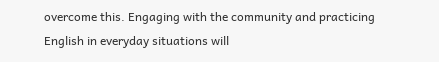overcome this. Engaging with the community and practicing English in everyday situations will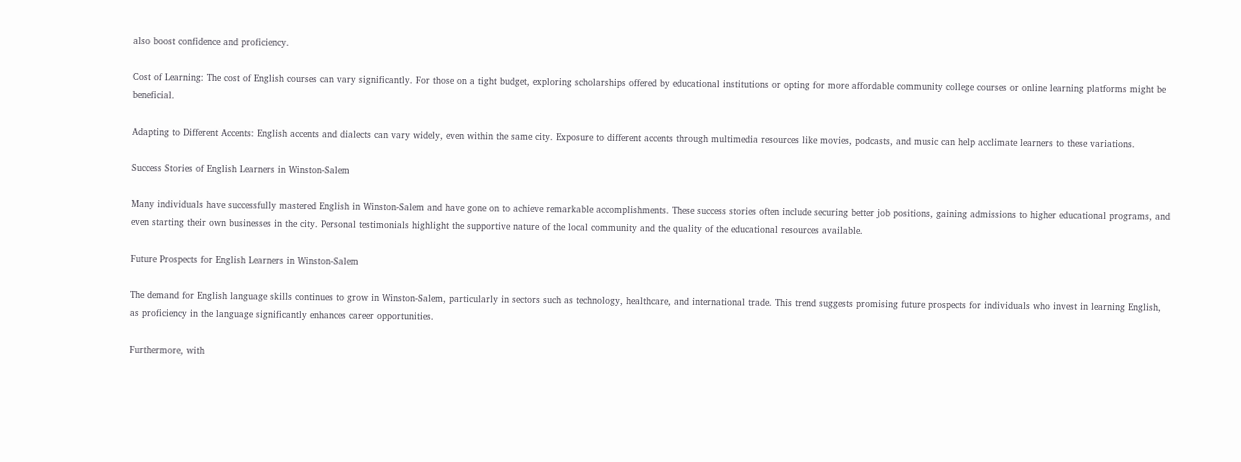also boost confidence and proficiency.

Cost of Learning: The cost of English courses can vary significantly. For those on a tight budget, exploring scholarships offered by educational institutions or opting for more affordable community college courses or online learning platforms might be beneficial.

Adapting to Different Accents: English accents and dialects can vary widely, even within the same city. Exposure to different accents through multimedia resources like movies, podcasts, and music can help acclimate learners to these variations.

Success Stories of English Learners in Winston-Salem

Many individuals have successfully mastered English in Winston-Salem and have gone on to achieve remarkable accomplishments. These success stories often include securing better job positions, gaining admissions to higher educational programs, and even starting their own businesses in the city. Personal testimonials highlight the supportive nature of the local community and the quality of the educational resources available.

Future Prospects for English Learners in Winston-Salem

The demand for English language skills continues to grow in Winston-Salem, particularly in sectors such as technology, healthcare, and international trade. This trend suggests promising future prospects for individuals who invest in learning English, as proficiency in the language significantly enhances career opportunities.

Furthermore, with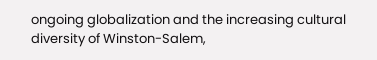ongoing globalization and the increasing cultural diversity of Winston-Salem,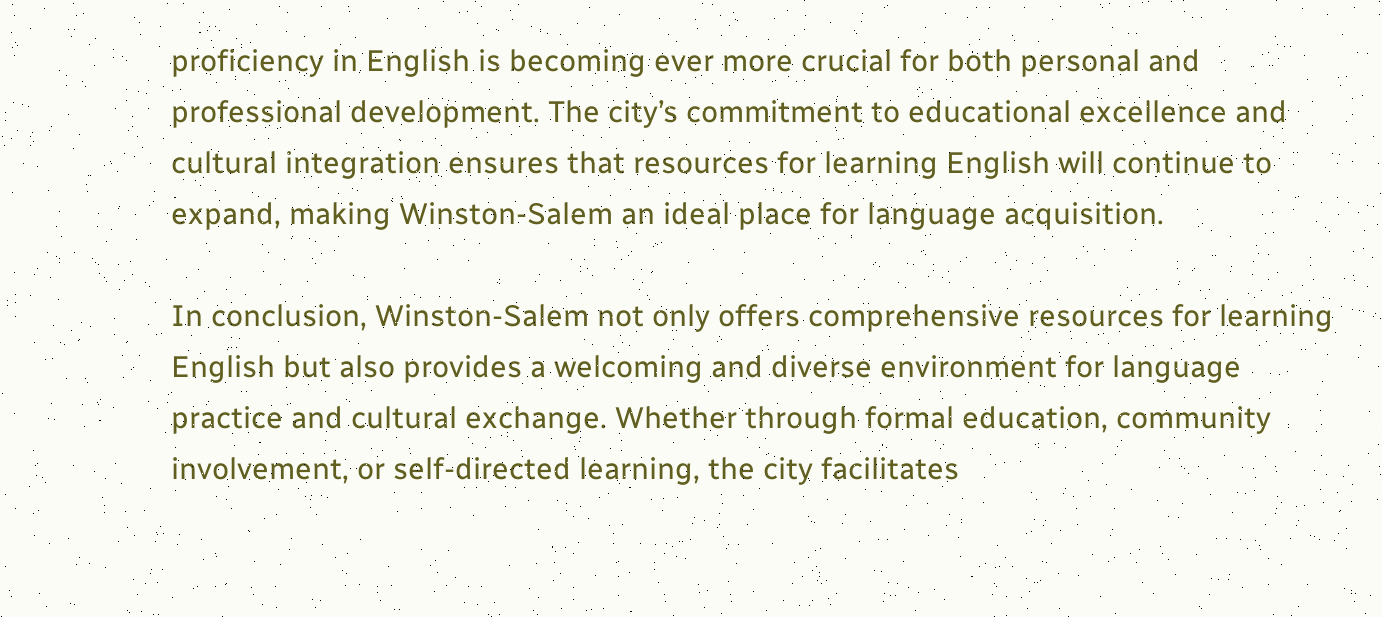proficiency in English is becoming ever more crucial for both personal and professional development. The city’s commitment to educational excellence and cultural integration ensures that resources for learning English will continue to expand, making Winston-Salem an ideal place for language acquisition.

In conclusion, Winston-Salem not only offers comprehensive resources for learning English but also provides a welcoming and diverse environment for language practice and cultural exchange. Whether through formal education, community involvement, or self-directed learning, the city facilitates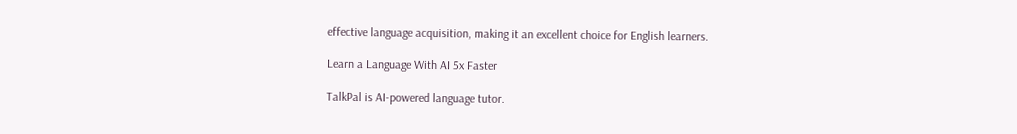effective language acquisition, making it an excellent choice for English learners.

Learn a Language With AI 5x Faster

TalkPal is AI-powered language tutor.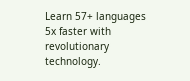Learn 57+ languages 5x faster with revolutionary technology.